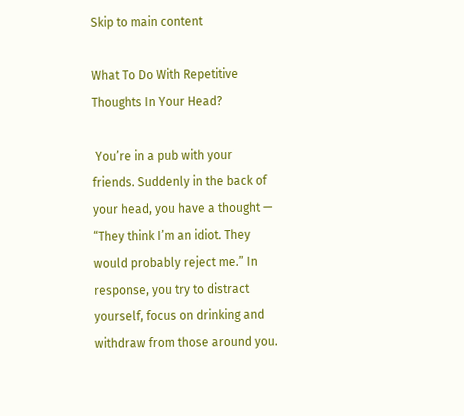Skip to main content

What To Do With Repetitive Thoughts In Your Head?

 You’re in a pub with your friends. Suddenly in the back of your head, you have a thought — “They think I’m an idiot. They would probably reject me.” In response, you try to distract yourself, focus on drinking and withdraw from those around you.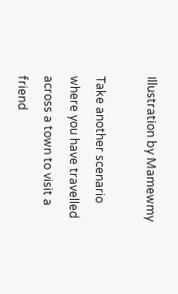Illustration by Mamewmy

Take another scenario where you have travelled across a town to visit a friend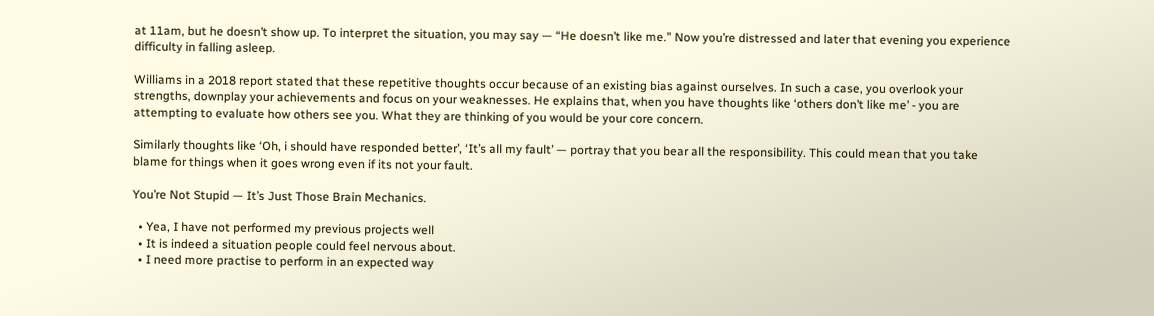at 11am, but he doesn’t show up. To interpret the situation, you may say — “He doesn’t like me.” Now you’re distressed and later that evening you experience difficulty in falling asleep.

Williams in a 2018 report stated that these repetitive thoughts occur because of an existing bias against ourselves. In such a case, you overlook your strengths, downplay your achievements and focus on your weaknesses. He explains that, when you have thoughts like ‘others don’t like me’ - you are attempting to evaluate how others see you. What they are thinking of you would be your core concern.

Similarly thoughts like ‘Oh, i should have responded better’, ‘It’s all my fault’ — portray that you bear all the responsibility. This could mean that you take blame for things when it goes wrong even if its not your fault.

You’re Not Stupid — It’s Just Those Brain Mechanics.

  • Yea, I have not performed my previous projects well
  • It is indeed a situation people could feel nervous about.
  • I need more practise to perform in an expected way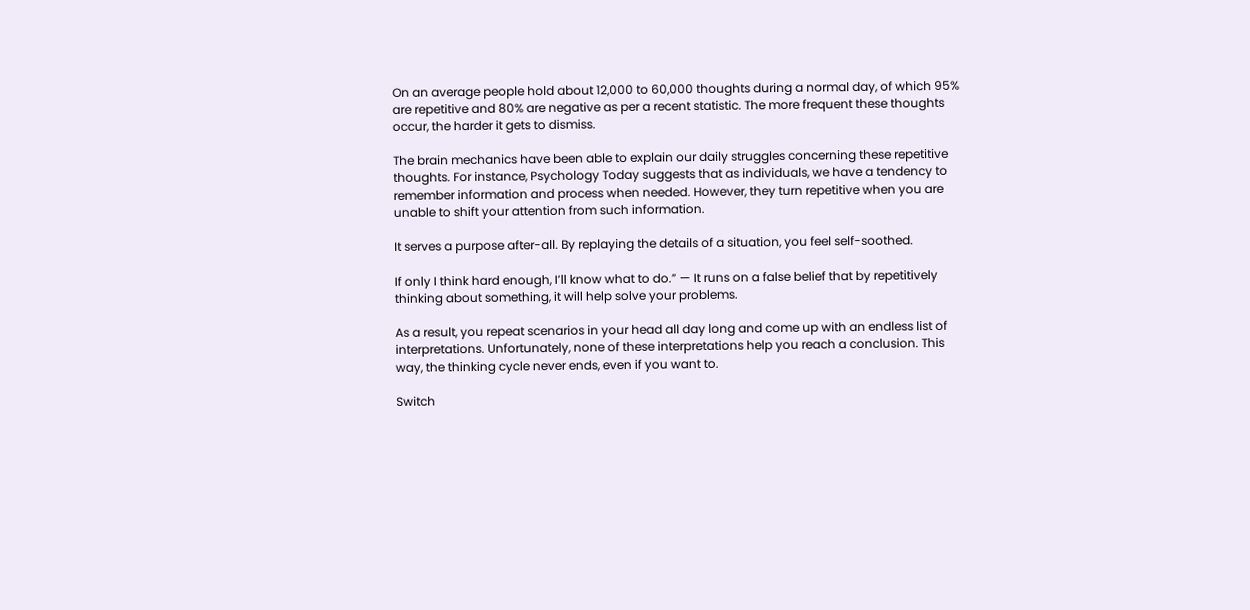On an average people hold about 12,000 to 60,000 thoughts during a normal day, of which 95% are repetitive and 80% are negative as per a recent statistic. The more frequent these thoughts occur, the harder it gets to dismiss.

The brain mechanics have been able to explain our daily struggles concerning these repetitive thoughts. For instance, Psychology Today suggests that as individuals, we have a tendency to remember information and process when needed. However, they turn repetitive when you are unable to shift your attention from such information.

It serves a purpose after-all. By replaying the details of a situation, you feel self-soothed.

If only I think hard enough, I’ll know what to do.” — It runs on a false belief that by repetitively thinking about something, it will help solve your problems.

As a result, you repeat scenarios in your head all day long and come up with an endless list of interpretations. Unfortunately, none of these interpretations help you reach a conclusion. This way, the thinking cycle never ends, even if you want to.

Switch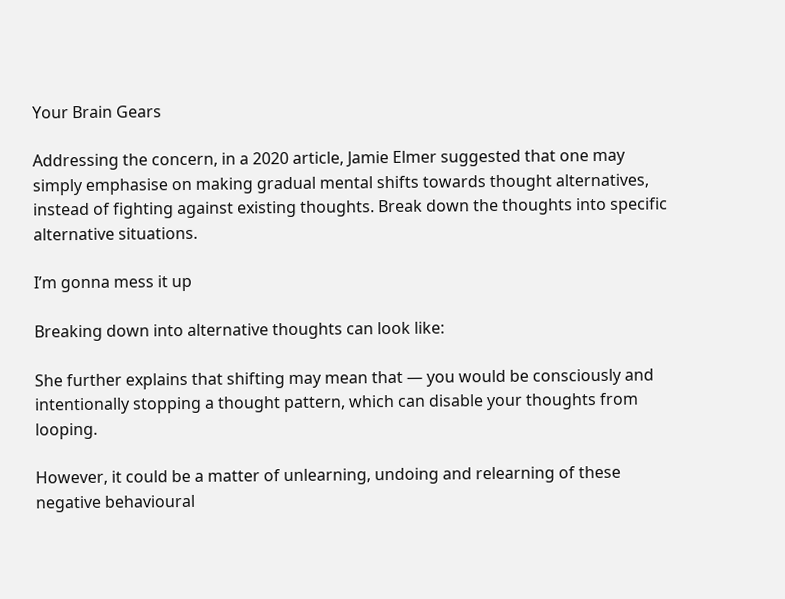Your Brain Gears

Addressing the concern, in a 2020 article, Jamie Elmer suggested that one may simply emphasise on making gradual mental shifts towards thought alternatives, instead of fighting against existing thoughts. Break down the thoughts into specific alternative situations.

I’m gonna mess it up

Breaking down into alternative thoughts can look like:

She further explains that shifting may mean that — you would be consciously and intentionally stopping a thought pattern, which can disable your thoughts from looping.

However, it could be a matter of unlearning, undoing and relearning of these negative behavioural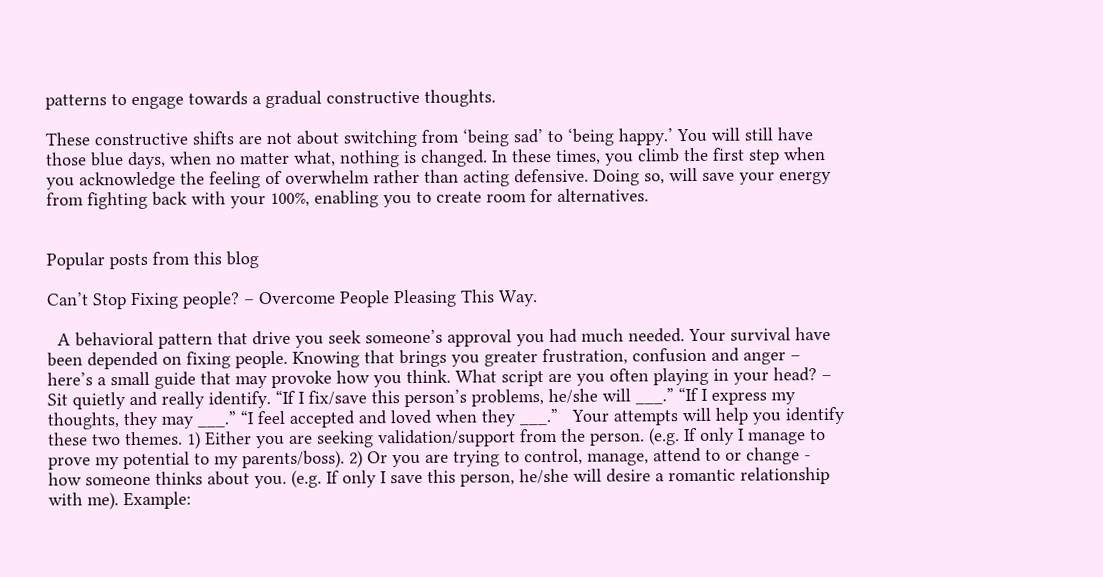patterns to engage towards a gradual constructive thoughts.

These constructive shifts are not about switching from ‘being sad’ to ‘being happy.’ You will still have those blue days, when no matter what, nothing is changed. In these times, you climb the first step when you acknowledge the feeling of overwhelm rather than acting defensive. Doing so, will save your energy from fighting back with your 100%, enabling you to create room for alternatives.


Popular posts from this blog

Can’t Stop Fixing people? – Overcome People Pleasing This Way.

  A behavioral pattern that drive you seek someone’s approval you had much needed. Your survival have been depended on fixing people. Knowing that brings you greater frustration, confusion and anger – here’s a small guide that may provoke how you think. What script are you often playing in your head? – Sit quietly and really identify. “If I fix/save this person’s problems, he/she will ___.” “If I express my thoughts, they may ___.” “I feel accepted and loved when they ___.”   Your attempts will help you identify these two themes. 1) Either you are seeking validation/support from the person. (e.g. If only I manage to prove my potential to my parents/boss). 2) Or you are trying to control, manage, attend to or change - how someone thinks about you. (e.g. If only I save this person, he/she will desire a romantic relationship with me). Example: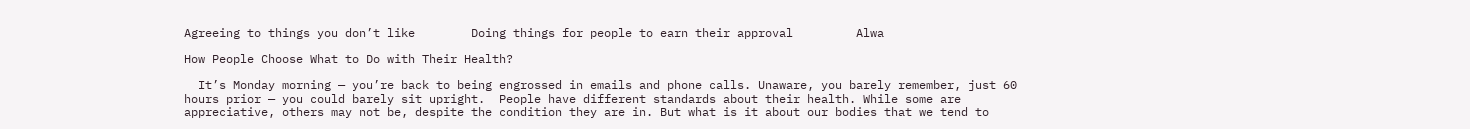Agreeing to things you don’t like        Doing things for people to earn their approval         Alwa

How People Choose What to Do with Their Health?

  It’s Monday morning — you’re back to being engrossed in emails and phone calls. Unaware, you barely remember, just 60 hours prior — you could barely sit upright.  People have different standards about their health. While some are appreciative, others may not be, despite the condition they are in. But what is it about our bodies that we tend to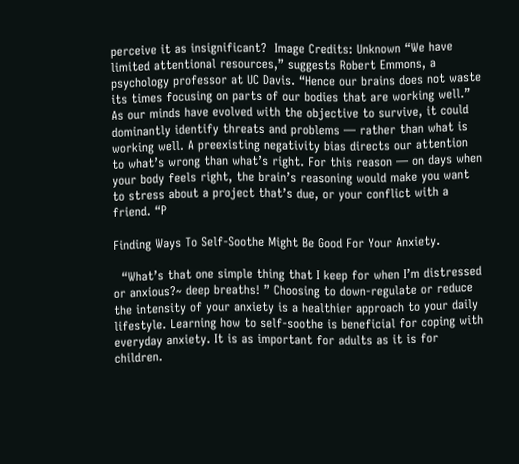perceive it as insignificant?  Image Credits: Unknown “We have limited attentional resources,” suggests Robert Emmons, a psychology professor at UC Davis. “Hence our brains does not waste its times focusing on parts of our bodies that are working well.” As our minds have evolved with the objective to survive, it could dominantly identify threats and problems — rather than what is working well. A preexisting negativity bias directs our attention to what’s wrong than what’s right. For this reason — on days when your body feels right, the brain’s reasoning would make you want to stress about a project that’s due, or your conflict with a friend. “P

Finding Ways To Self-Soothe Might Be Good For Your Anxiety.

  “What’s that one simple thing that I keep for when I’m distressed or anxious?~ deep breaths! ” Choosing to down-regulate or reduce the intensity of your anxiety is a healthier approach to your daily lifestyle. Learning how to self-soothe is beneficial for coping with everyday anxiety. It is as important for adults as it is for children.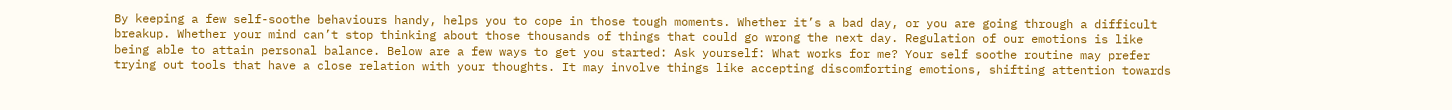By keeping a few self-soothe behaviours handy, helps you to cope in those tough moments. Whether it’s a bad day, or you are going through a difficult breakup. Whether your mind can’t stop thinking about those thousands of things that could go wrong the next day. Regulation of our emotions is like being able to attain personal balance. Below are a few ways to get you started: Ask yourself: What works for me? Your self soothe routine may prefer trying out tools that have a close relation with your thoughts. It may involve things like accepting discomforting emotions, shifting attention towards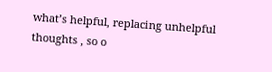what’s helpful, replacing unhelpful thoughts , so o